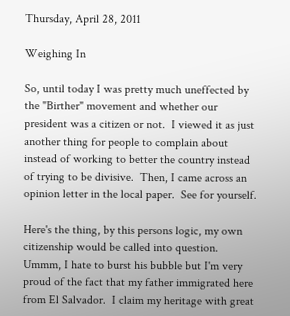Thursday, April 28, 2011

Weighing In

So, until today I was pretty much uneffected by the "Birther" movement and whether our president was a citizen or not.  I viewed it as just another thing for people to complain about instead of working to better the country instead of trying to be divisive.  Then, I came across an opinion letter in the local paper.  See for yourself.

Here's the thing, by this persons logic, my own citizenship would be called into question.  Ummm, I hate to burst his bubble but I'm very proud of the fact that my father immigrated here from El Salvador.  I claim my heritage with great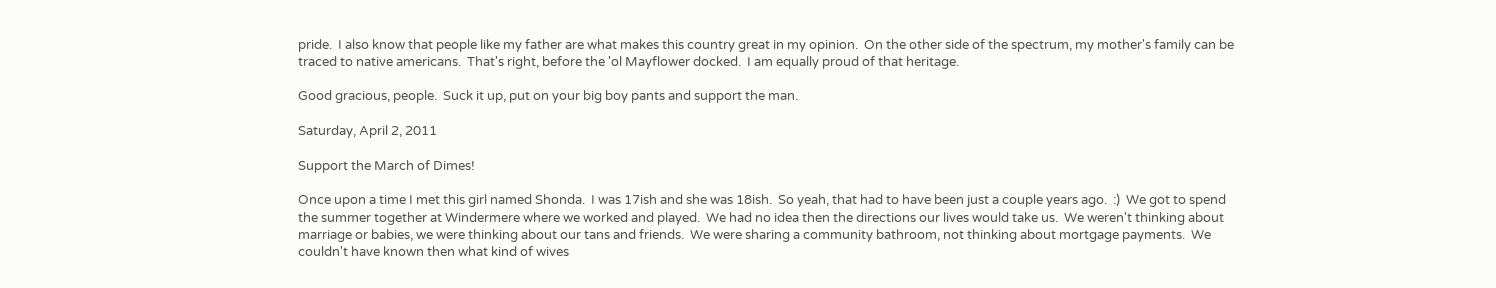pride.  I also know that people like my father are what makes this country great in my opinion.  On the other side of the spectrum, my mother's family can be traced to native americans.  That's right, before the 'ol Mayflower docked.  I am equally proud of that heritage.

Good gracious, people.  Suck it up, put on your big boy pants and support the man.

Saturday, April 2, 2011

Support the March of Dimes!

Once upon a time I met this girl named Shonda.  I was 17ish and she was 18ish.  So yeah, that had to have been just a couple years ago.  :)  We got to spend the summer together at Windermere where we worked and played.  We had no idea then the directions our lives would take us.  We weren't thinking about marriage or babies, we were thinking about our tans and friends.  We were sharing a community bathroom, not thinking about mortgage payments.  We couldn't have known then what kind of wives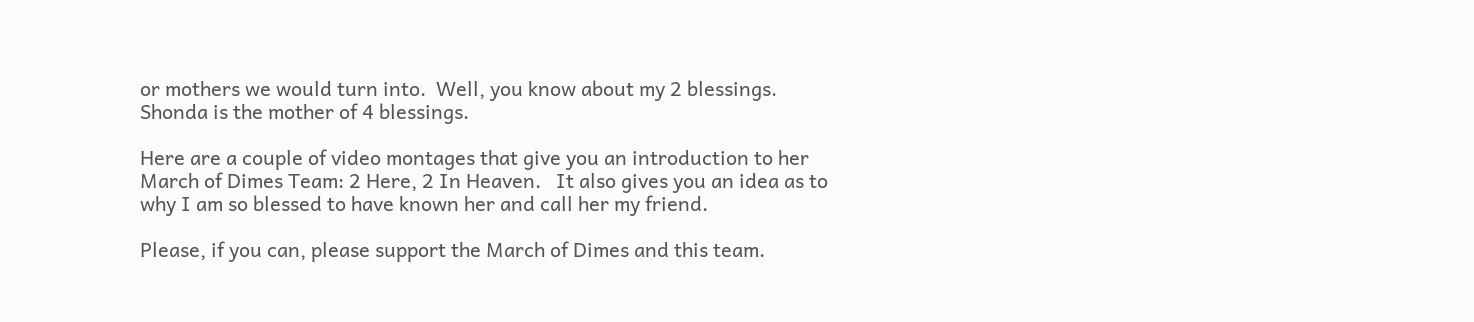or mothers we would turn into.  Well, you know about my 2 blessings.  Shonda is the mother of 4 blessings.

Here are a couple of video montages that give you an introduction to her March of Dimes Team: 2 Here, 2 In Heaven.   It also gives you an idea as to why I am so blessed to have known her and call her my friend.

Please, if you can, please support the March of Dimes and this team.